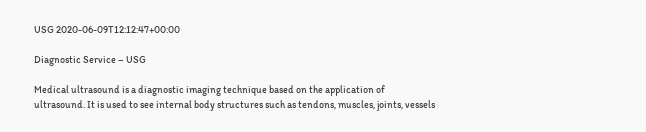USG 2020-06-09T12:12:47+00:00

Diagnostic Service – USG

Medical ultrasound is a diagnostic imaging technique based on the application of ultrasound. It is used to see internal body structures such as tendons, muscles, joints, vessels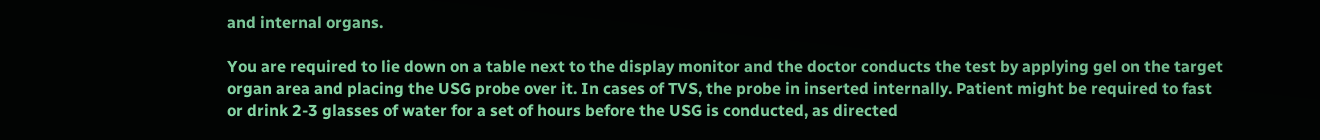and internal organs.

You are required to lie down on a table next to the display monitor and the doctor conducts the test by applying gel on the target organ area and placing the USG probe over it. In cases of TVS, the probe in inserted internally. Patient might be required to fast or drink 2-3 glasses of water for a set of hours before the USG is conducted, as directed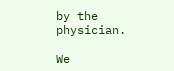by the physician.

We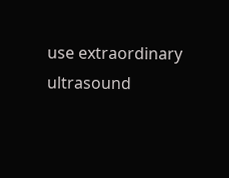use extraordinary ultrasound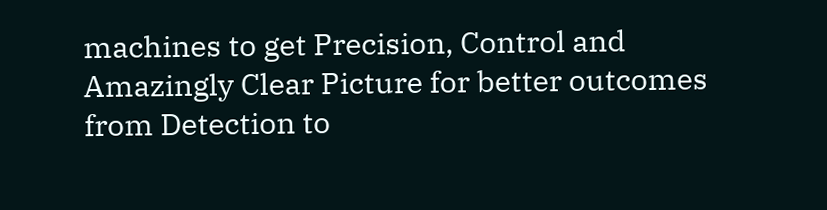machines to get Precision, Control and Amazingly Clear Picture for better outcomes from Detection to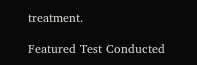treatment.

Featured Test Conducted